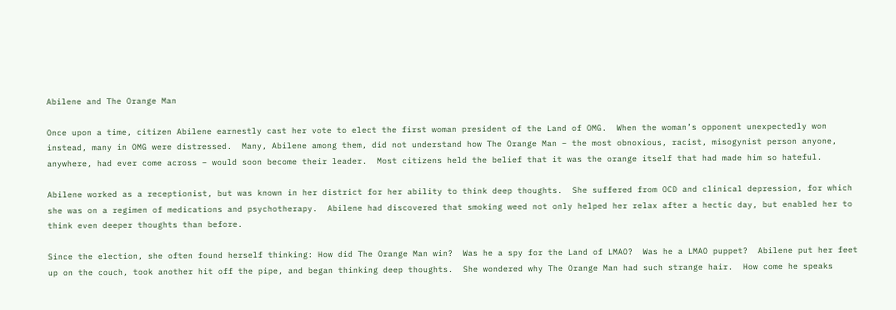Abilene and The Orange Man

Once upon a time, citizen Abilene earnestly cast her vote to elect the first woman president of the Land of OMG.  When the woman’s opponent unexpectedly won instead, many in OMG were distressed.  Many, Abilene among them, did not understand how The Orange Man – the most obnoxious, racist, misogynist person anyone, anywhere, had ever come across – would soon become their leader.  Most citizens held the belief that it was the orange itself that had made him so hateful.

Abilene worked as a receptionist, but was known in her district for her ability to think deep thoughts.  She suffered from OCD and clinical depression, for which she was on a regimen of medications and psychotherapy.  Abilene had discovered that smoking weed not only helped her relax after a hectic day, but enabled her to think even deeper thoughts than before.

Since the election, she often found herself thinking: How did The Orange Man win?  Was he a spy for the Land of LMAO?  Was he a LMAO puppet?  Abilene put her feet up on the couch, took another hit off the pipe, and began thinking deep thoughts.  She wondered why The Orange Man had such strange hair.  How come he speaks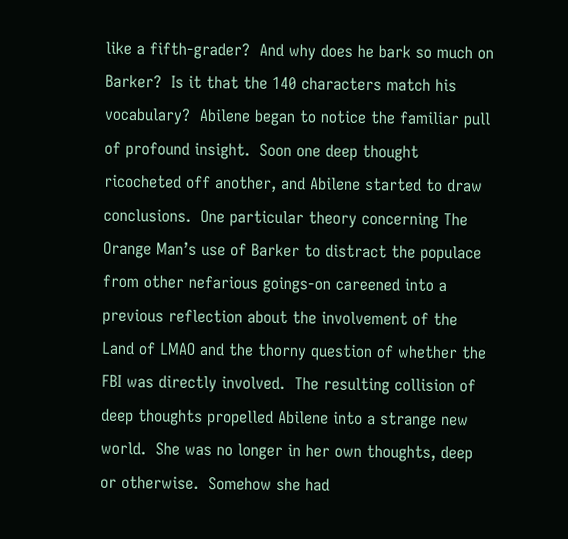like a fifth-grader?  And why does he bark so much on Barker?  Is it that the 140 characters match his vocabulary?  Abilene began to notice the familiar pull of profound insight.  Soon one deep thought ricocheted off another, and Abilene started to draw conclusions.  One particular theory concerning The Orange Man’s use of Barker to distract the populace from other nefarious goings-on careened into a previous reflection about the involvement of the Land of LMAO and the thorny question of whether the FBI was directly involved.  The resulting collision of deep thoughts propelled Abilene into a strange new world.  She was no longer in her own thoughts, deep or otherwise.  Somehow she had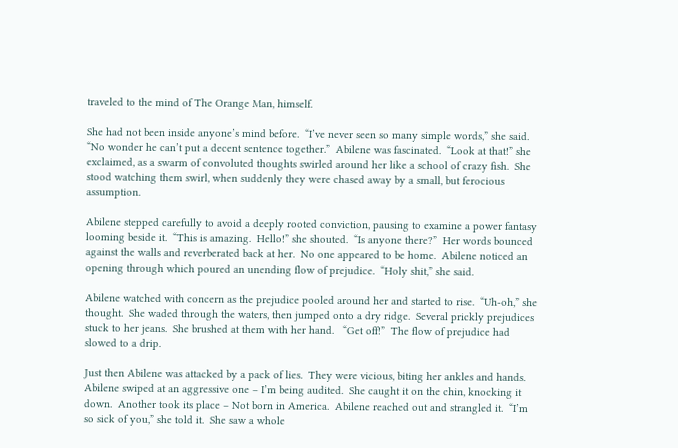traveled to the mind of The Orange Man, himself.

She had not been inside anyone’s mind before.  “I’ve never seen so many simple words,” she said.  “No wonder he can’t put a decent sentence together.”  Abilene was fascinated.  “Look at that!” she exclaimed, as a swarm of convoluted thoughts swirled around her like a school of crazy fish.  She stood watching them swirl, when suddenly they were chased away by a small, but ferocious assumption.

Abilene stepped carefully to avoid a deeply rooted conviction, pausing to examine a power fantasy looming beside it.  “This is amazing.  Hello!” she shouted.  “Is anyone there?”  Her words bounced against the walls and reverberated back at her.  No one appeared to be home.  Abilene noticed an opening through which poured an unending flow of prejudice.  “Holy shit,” she said.

Abilene watched with concern as the prejudice pooled around her and started to rise.  “Uh-oh,” she thought.  She waded through the waters, then jumped onto a dry ridge.  Several prickly prejudices stuck to her jeans.  She brushed at them with her hand.   “Get off!”  The flow of prejudice had slowed to a drip.

Just then Abilene was attacked by a pack of lies.  They were vicious, biting her ankles and hands.  Abilene swiped at an aggressive one – I’m being audited.  She caught it on the chin, knocking it down.  Another took its place – Not born in America.  Abilene reached out and strangled it.  “I’m so sick of you,” she told it.  She saw a whole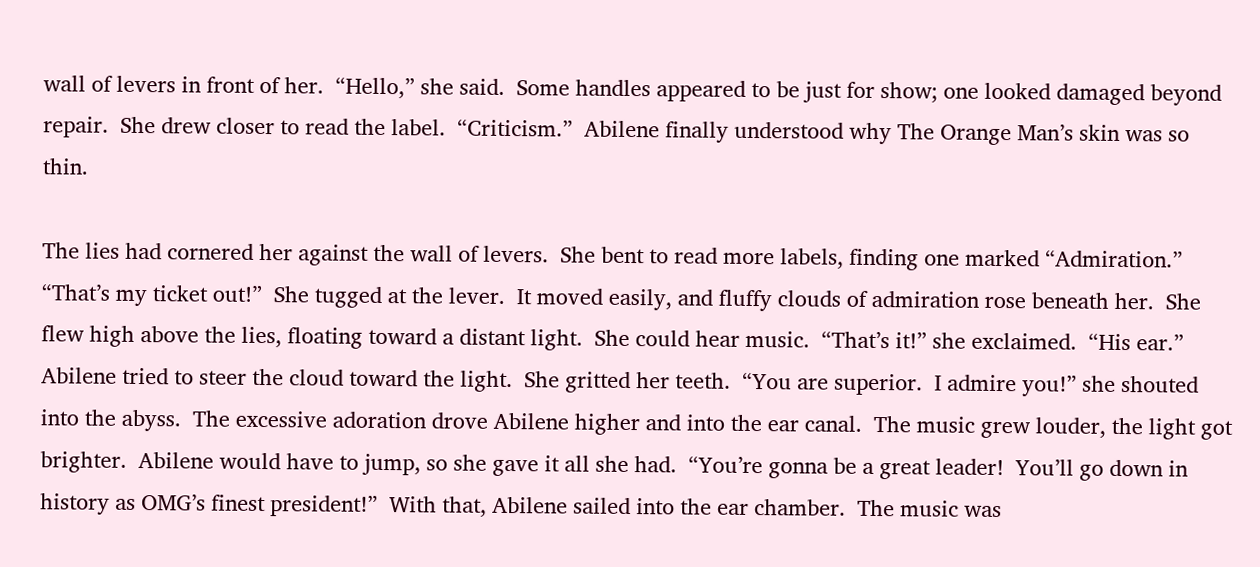wall of levers in front of her.  “Hello,” she said.  Some handles appeared to be just for show; one looked damaged beyond repair.  She drew closer to read the label.  “Criticism.”  Abilene finally understood why The Orange Man’s skin was so thin.

The lies had cornered her against the wall of levers.  She bent to read more labels, finding one marked “Admiration.”  “That’s my ticket out!”  She tugged at the lever.  It moved easily, and fluffy clouds of admiration rose beneath her.  She flew high above the lies, floating toward a distant light.  She could hear music.  “That’s it!” she exclaimed.  “His ear.”  Abilene tried to steer the cloud toward the light.  She gritted her teeth.  “You are superior.  I admire you!” she shouted into the abyss.  The excessive adoration drove Abilene higher and into the ear canal.  The music grew louder, the light got brighter.  Abilene would have to jump, so she gave it all she had.  “You’re gonna be a great leader!  You’ll go down in history as OMG’s finest president!”  With that, Abilene sailed into the ear chamber.  The music was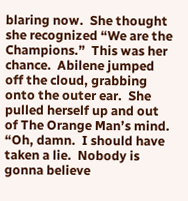blaring now.  She thought she recognized “We are the Champions.”  This was her chance.  Abilene jumped off the cloud, grabbing onto the outer ear.  She pulled herself up and out of The Orange Man’s mind.  “Oh, damn.  I should have taken a lie.  Nobody is gonna believe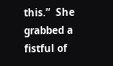this.”  She grabbed a fistful of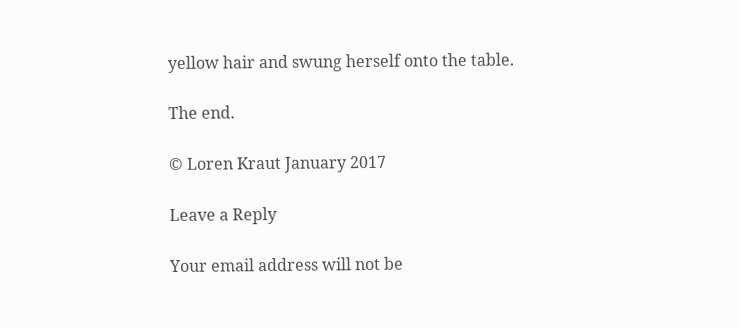yellow hair and swung herself onto the table.

The end.

© Loren Kraut January 2017

Leave a Reply

Your email address will not be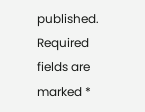published. Required fields are marked *